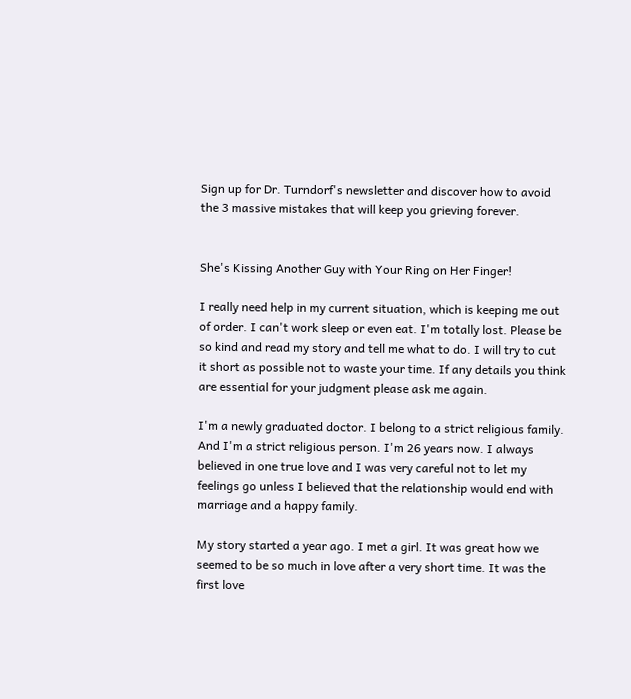Sign up for Dr. Turndorf's newsletter and discover how to avoid the 3 massive mistakes that will keep you grieving forever.


She's Kissing Another Guy with Your Ring on Her Finger!

I really need help in my current situation, which is keeping me out of order. I can't work sleep or even eat. I'm totally lost. Please be so kind and read my story and tell me what to do. I will try to cut it short as possible not to waste your time. If any details you think are essential for your judgment please ask me again.

I'm a newly graduated doctor. I belong to a strict religious family. And I'm a strict religious person. I'm 26 years now. I always believed in one true love and I was very careful not to let my feelings go unless I believed that the relationship would end with marriage and a happy family.

My story started a year ago. I met a girl. It was great how we seemed to be so much in love after a very short time. It was the first love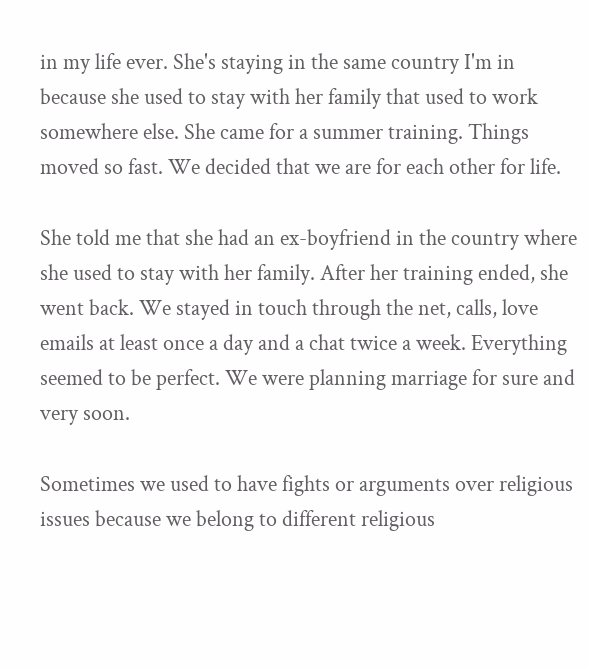in my life ever. She's staying in the same country I'm in because she used to stay with her family that used to work somewhere else. She came for a summer training. Things moved so fast. We decided that we are for each other for life.

She told me that she had an ex-boyfriend in the country where she used to stay with her family. After her training ended, she went back. We stayed in touch through the net, calls, love emails at least once a day and a chat twice a week. Everything seemed to be perfect. We were planning marriage for sure and very soon.

Sometimes we used to have fights or arguments over religious issues because we belong to different religious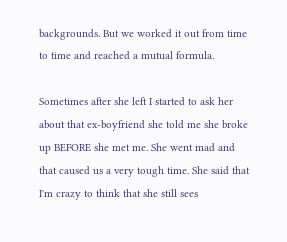backgrounds. But we worked it out from time to time and reached a mutual formula.

Sometimes after she left I started to ask her about that ex-boyfriend she told me she broke up BEFORE she met me. She went mad and that caused us a very tough time. She said that I'm crazy to think that she still sees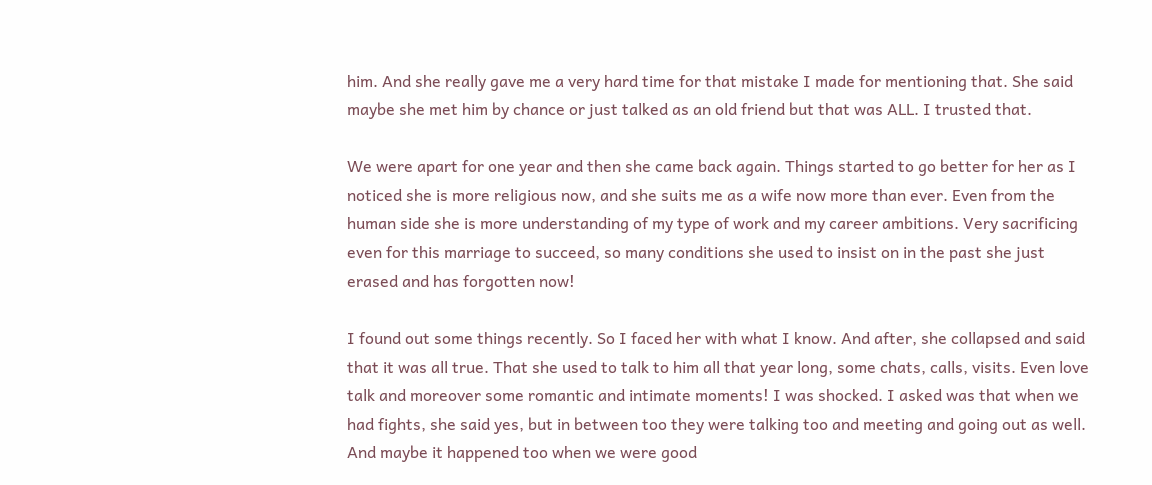him. And she really gave me a very hard time for that mistake I made for mentioning that. She said maybe she met him by chance or just talked as an old friend but that was ALL. I trusted that.

We were apart for one year and then she came back again. Things started to go better for her as I noticed she is more religious now, and she suits me as a wife now more than ever. Even from the human side she is more understanding of my type of work and my career ambitions. Very sacrificing even for this marriage to succeed, so many conditions she used to insist on in the past she just erased and has forgotten now!

I found out some things recently. So I faced her with what I know. And after, she collapsed and said that it was all true. That she used to talk to him all that year long, some chats, calls, visits. Even love talk and moreover some romantic and intimate moments! I was shocked. I asked was that when we had fights, she said yes, but in between too they were talking too and meeting and going out as well. And maybe it happened too when we were good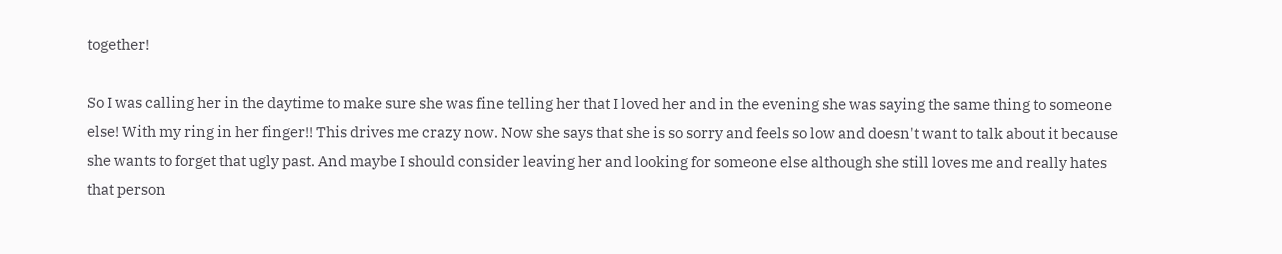together!

So I was calling her in the daytime to make sure she was fine telling her that I loved her and in the evening she was saying the same thing to someone else! With my ring in her finger!! This drives me crazy now. Now she says that she is so sorry and feels so low and doesn't want to talk about it because she wants to forget that ugly past. And maybe I should consider leaving her and looking for someone else although she still loves me and really hates that person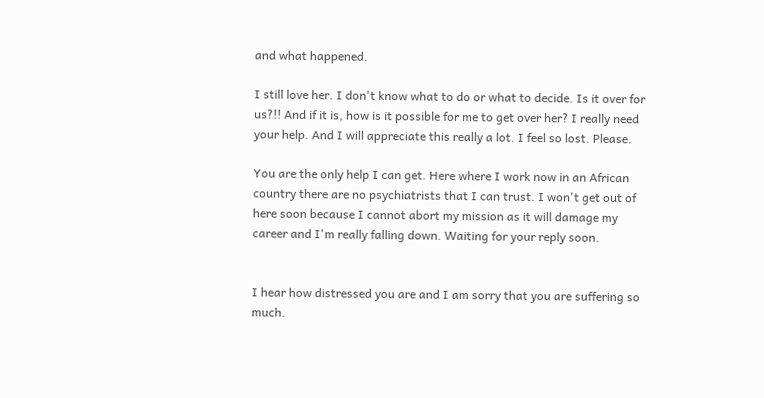and what happened.

I still love her. I don't know what to do or what to decide. Is it over for us?!! And if it is, how is it possible for me to get over her? I really need your help. And I will appreciate this really a lot. I feel so lost. Please.

You are the only help I can get. Here where I work now in an African country there are no psychiatrists that I can trust. I won't get out of here soon because I cannot abort my mission as it will damage my career and I'm really falling down. Waiting for your reply soon.


I hear how distressed you are and I am sorry that you are suffering so much.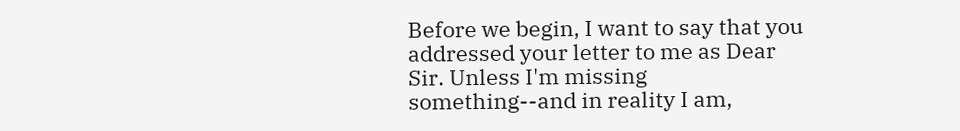Before we begin, I want to say that you addressed your letter to me as Dear Sir. Unless I'm missing something--and in reality I am,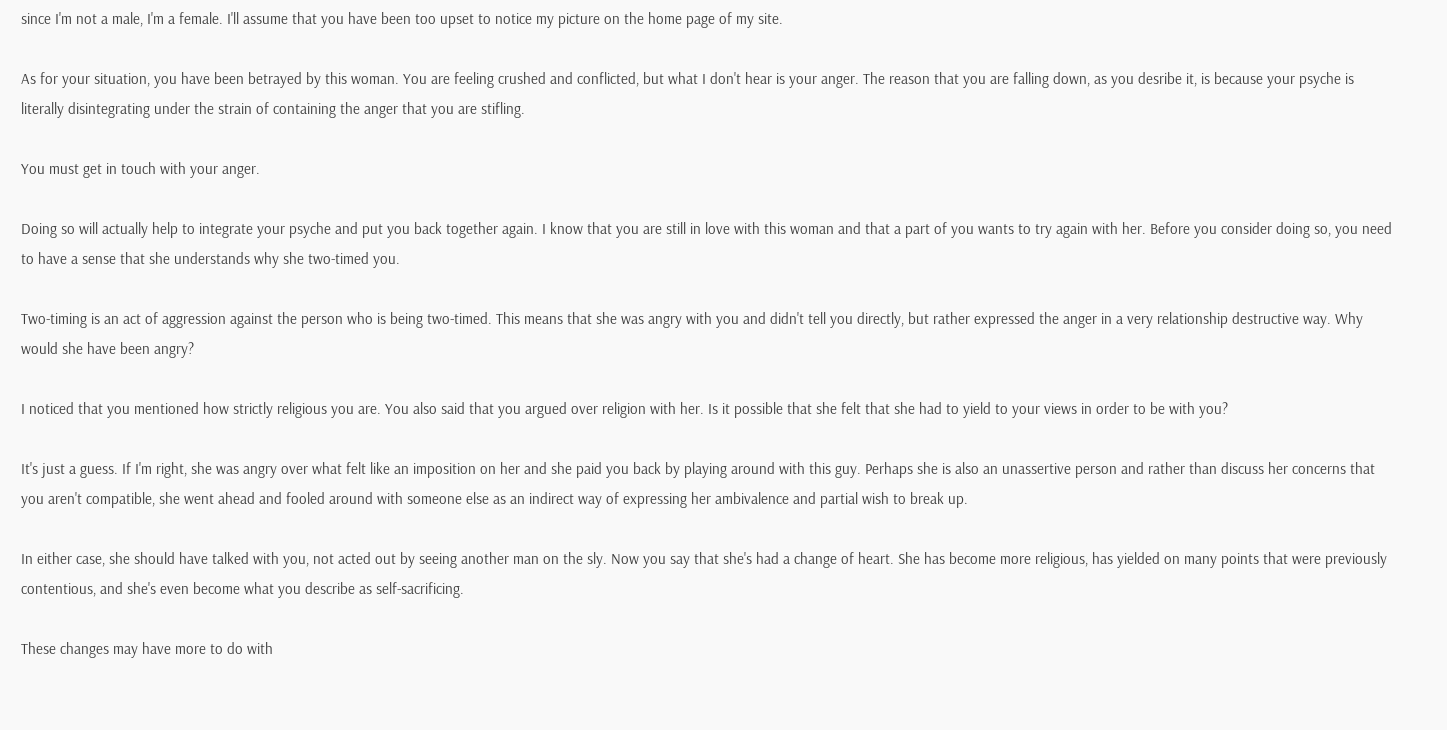since I'm not a male, I'm a female. I'll assume that you have been too upset to notice my picture on the home page of my site.

As for your situation, you have been betrayed by this woman. You are feeling crushed and conflicted, but what I don't hear is your anger. The reason that you are falling down, as you desribe it, is because your psyche is literally disintegrating under the strain of containing the anger that you are stifling.

You must get in touch with your anger.

Doing so will actually help to integrate your psyche and put you back together again. I know that you are still in love with this woman and that a part of you wants to try again with her. Before you consider doing so, you need to have a sense that she understands why she two-timed you.

Two-timing is an act of aggression against the person who is being two-timed. This means that she was angry with you and didn't tell you directly, but rather expressed the anger in a very relationship destructive way. Why would she have been angry?

I noticed that you mentioned how strictly religious you are. You also said that you argued over religion with her. Is it possible that she felt that she had to yield to your views in order to be with you?

It's just a guess. If I'm right, she was angry over what felt like an imposition on her and she paid you back by playing around with this guy. Perhaps she is also an unassertive person and rather than discuss her concerns that you aren't compatible, she went ahead and fooled around with someone else as an indirect way of expressing her ambivalence and partial wish to break up.

In either case, she should have talked with you, not acted out by seeing another man on the sly. Now you say that she's had a change of heart. She has become more religious, has yielded on many points that were previously contentious, and she's even become what you describe as self-sacrificing.

These changes may have more to do with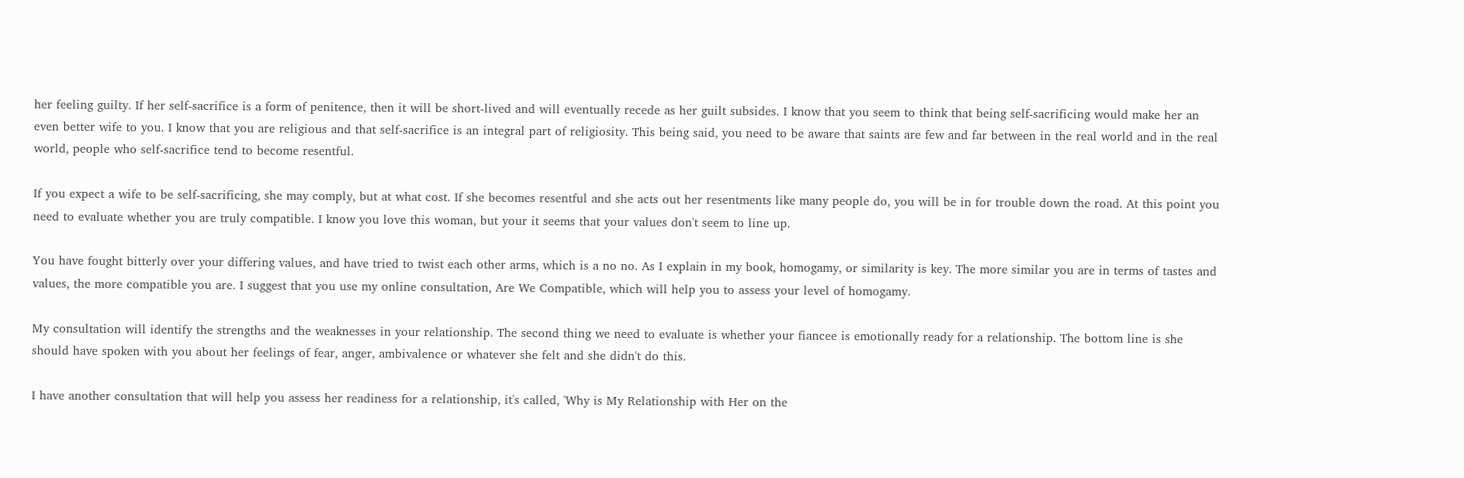her feeling guilty. If her self-sacrifice is a form of penitence, then it will be short-lived and will eventually recede as her guilt subsides. I know that you seem to think that being self-sacrificing would make her an even better wife to you. I know that you are religious and that self-sacrifice is an integral part of religiosity. This being said, you need to be aware that saints are few and far between in the real world and in the real world, people who self-sacrifice tend to become resentful.

If you expect a wife to be self-sacrificing, she may comply, but at what cost. If she becomes resentful and she acts out her resentments like many people do, you will be in for trouble down the road. At this point you need to evaluate whether you are truly compatible. I know you love this woman, but your it seems that your values don't seem to line up.

You have fought bitterly over your differing values, and have tried to twist each other arms, which is a no no. As I explain in my book, homogamy, or similarity is key. The more similar you are in terms of tastes and values, the more compatible you are. I suggest that you use my online consultation, Are We Compatible, which will help you to assess your level of homogamy.

My consultation will identify the strengths and the weaknesses in your relationship. The second thing we need to evaluate is whether your fiancee is emotionally ready for a relationship. The bottom line is she should have spoken with you about her feelings of fear, anger, ambivalence or whatever she felt and she didn't do this.

I have another consultation that will help you assess her readiness for a relationship, it's called, 'Why is My Relationship with Her on the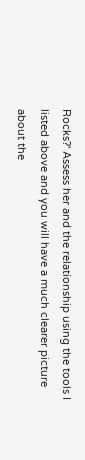Rocks?' Assess her and the relationship using the tools I listed above and you will have a much clearer picture about the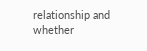relationship and whether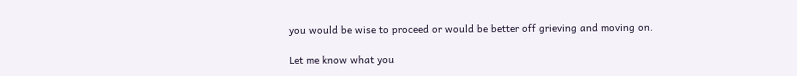you would be wise to proceed or would be better off grieving and moving on.

Let me know what you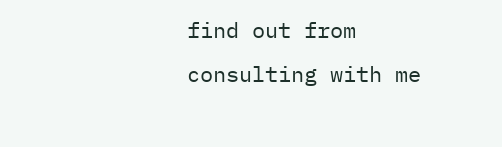find out from consulting with me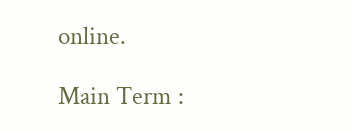online.

Main Term :